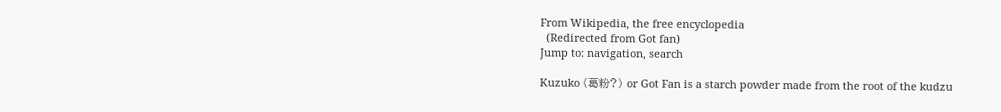From Wikipedia, the free encyclopedia
  (Redirected from Got fan)
Jump to: navigation, search

Kuzuko (葛粉?) or Got Fan is a starch powder made from the root of the kudzu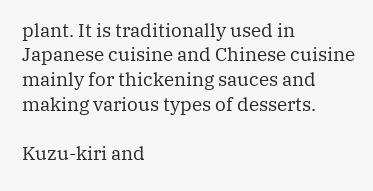plant. It is traditionally used in Japanese cuisine and Chinese cuisine mainly for thickening sauces and making various types of desserts.

Kuzu-kiri and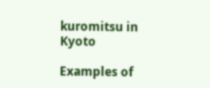kuromitsu in Kyoto

Examples of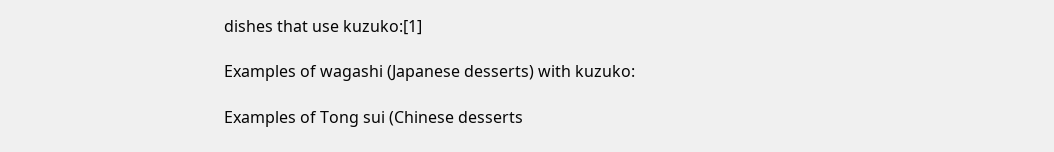dishes that use kuzuko:[1]

Examples of wagashi (Japanese desserts) with kuzuko:

Examples of Tong sui (Chinese desserts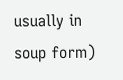usually in soup form)